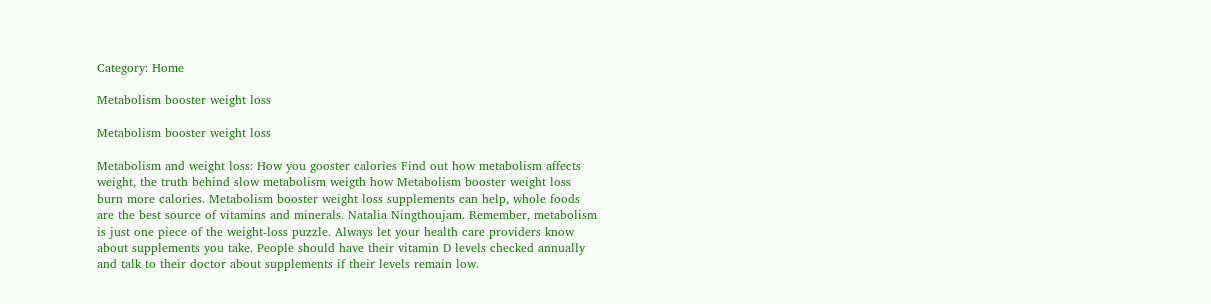Category: Home

Metabolism booster weight loss

Metabolism booster weight loss

Metabolism and weight loss: How you gooster calories Find out how metabolism affects weight, the truth behind slow metabolism weigth how Metabolism booster weight loss burn more calories. Metabolism booster weight loss supplements can help, whole foods are the best source of vitamins and minerals. Natalia Ningthoujam. Remember, metabolism is just one piece of the weight-loss puzzle. Always let your health care providers know about supplements you take. People should have their vitamin D levels checked annually and talk to their doctor about supplements if their levels remain low.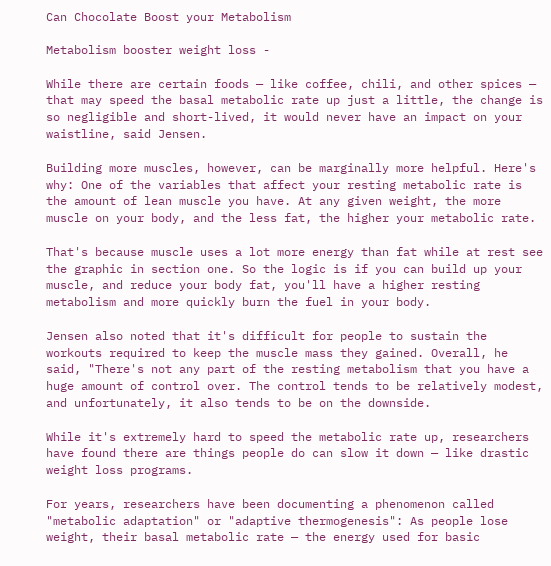Can Chocolate Boost your Metabolism

Metabolism booster weight loss -

While there are certain foods — like coffee, chili, and other spices — that may speed the basal metabolic rate up just a little, the change is so negligible and short-lived, it would never have an impact on your waistline, said Jensen.

Building more muscles, however, can be marginally more helpful. Here's why: One of the variables that affect your resting metabolic rate is the amount of lean muscle you have. At any given weight, the more muscle on your body, and the less fat, the higher your metabolic rate.

That's because muscle uses a lot more energy than fat while at rest see the graphic in section one. So the logic is if you can build up your muscle, and reduce your body fat, you'll have a higher resting metabolism and more quickly burn the fuel in your body.

Jensen also noted that it's difficult for people to sustain the workouts required to keep the muscle mass they gained. Overall, he said, "There's not any part of the resting metabolism that you have a huge amount of control over. The control tends to be relatively modest, and unfortunately, it also tends to be on the downside.

While it's extremely hard to speed the metabolic rate up, researchers have found there are things people do can slow it down — like drastic weight loss programs.

For years, researchers have been documenting a phenomenon called "metabolic adaptation" or "adaptive thermogenesis": As people lose weight, their basal metabolic rate — the energy used for basic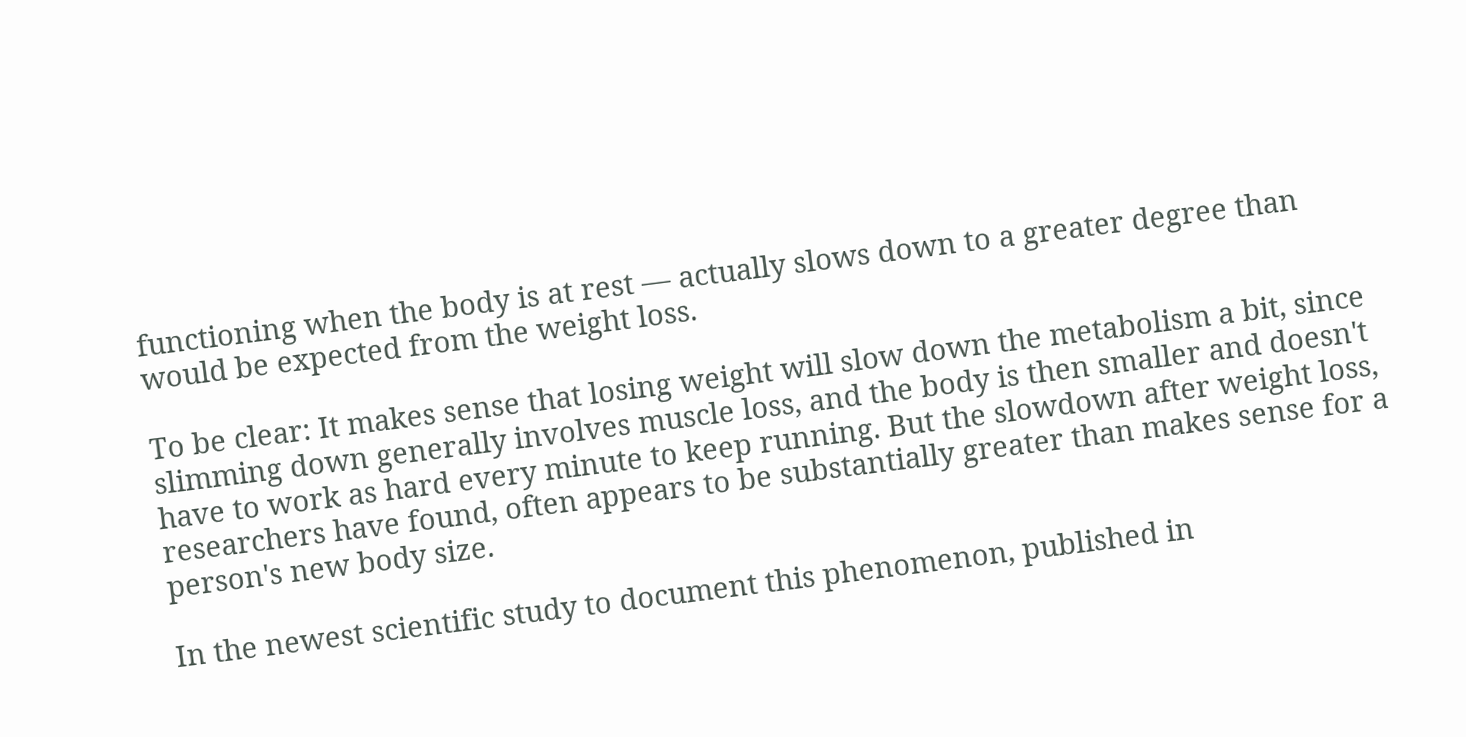functioning when the body is at rest — actually slows down to a greater degree than would be expected from the weight loss.

To be clear: It makes sense that losing weight will slow down the metabolism a bit, since slimming down generally involves muscle loss, and the body is then smaller and doesn't have to work as hard every minute to keep running. But the slowdown after weight loss, researchers have found, often appears to be substantially greater than makes sense for a person's new body size.

In the newest scientific study to document this phenomenon, published in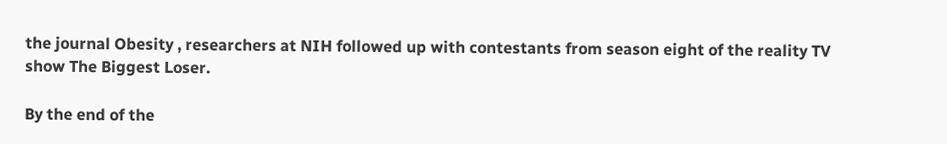the journal Obesity , researchers at NIH followed up with contestants from season eight of the reality TV show The Biggest Loser.

By the end of the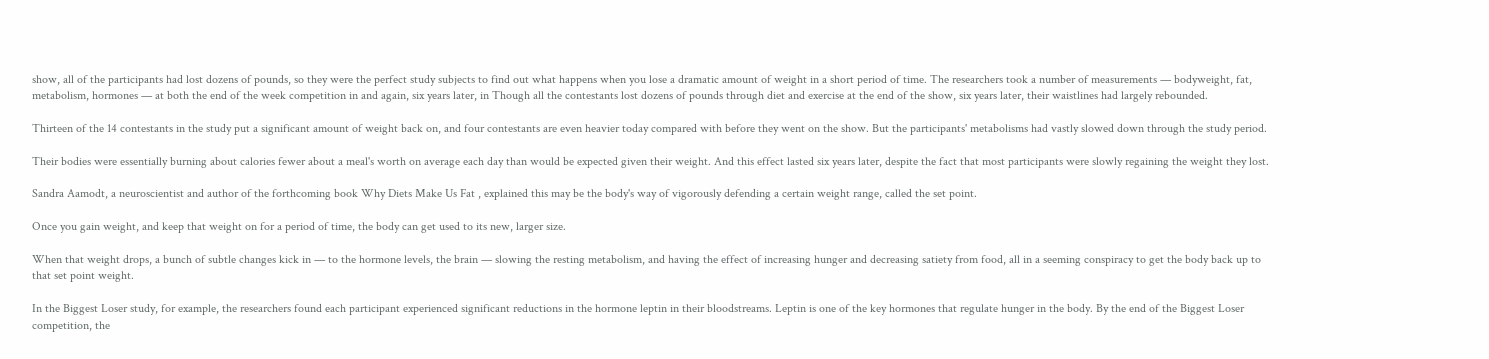show, all of the participants had lost dozens of pounds, so they were the perfect study subjects to find out what happens when you lose a dramatic amount of weight in a short period of time. The researchers took a number of measurements — bodyweight, fat, metabolism, hormones — at both the end of the week competition in and again, six years later, in Though all the contestants lost dozens of pounds through diet and exercise at the end of the show, six years later, their waistlines had largely rebounded.

Thirteen of the 14 contestants in the study put a significant amount of weight back on, and four contestants are even heavier today compared with before they went on the show. But the participants' metabolisms had vastly slowed down through the study period.

Their bodies were essentially burning about calories fewer about a meal's worth on average each day than would be expected given their weight. And this effect lasted six years later, despite the fact that most participants were slowly regaining the weight they lost.

Sandra Aamodt, a neuroscientist and author of the forthcoming book Why Diets Make Us Fat , explained this may be the body's way of vigorously defending a certain weight range, called the set point.

Once you gain weight, and keep that weight on for a period of time, the body can get used to its new, larger size.

When that weight drops, a bunch of subtle changes kick in — to the hormone levels, the brain — slowing the resting metabolism, and having the effect of increasing hunger and decreasing satiety from food, all in a seeming conspiracy to get the body back up to that set point weight.

In the Biggest Loser study, for example, the researchers found each participant experienced significant reductions in the hormone leptin in their bloodstreams. Leptin is one of the key hormones that regulate hunger in the body. By the end of the Biggest Loser competition, the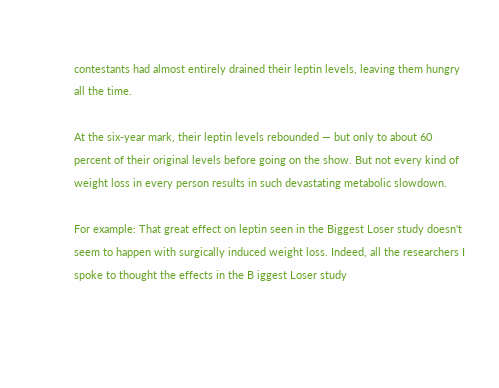contestants had almost entirely drained their leptin levels, leaving them hungry all the time.

At the six-year mark, their leptin levels rebounded — but only to about 60 percent of their original levels before going on the show. But not every kind of weight loss in every person results in such devastating metabolic slowdown.

For example: That great effect on leptin seen in the Biggest Loser study doesn't seem to happen with surgically induced weight loss. Indeed, all the researchers I spoke to thought the effects in the B iggest Loser study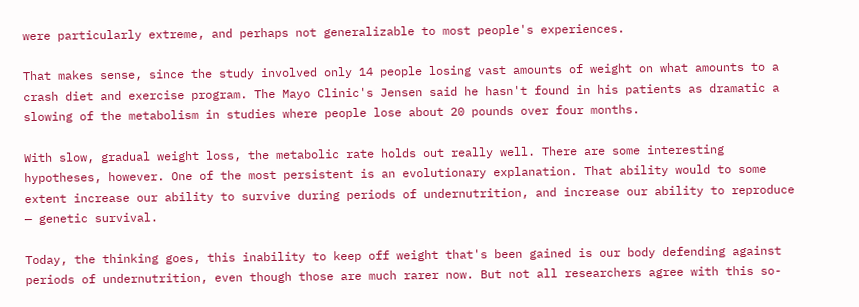were particularly extreme, and perhaps not generalizable to most people's experiences.

That makes sense, since the study involved only 14 people losing vast amounts of weight on what amounts to a crash diet and exercise program. The Mayo Clinic's Jensen said he hasn't found in his patients as dramatic a slowing of the metabolism in studies where people lose about 20 pounds over four months.

With slow, gradual weight loss, the metabolic rate holds out really well. There are some interesting hypotheses, however. One of the most persistent is an evolutionary explanation. That ability would to some extent increase our ability to survive during periods of undernutrition, and increase our ability to reproduce — genetic survival.

Today, the thinking goes, this inability to keep off weight that's been gained is our body defending against periods of undernutrition, even though those are much rarer now. But not all researchers agree with this so-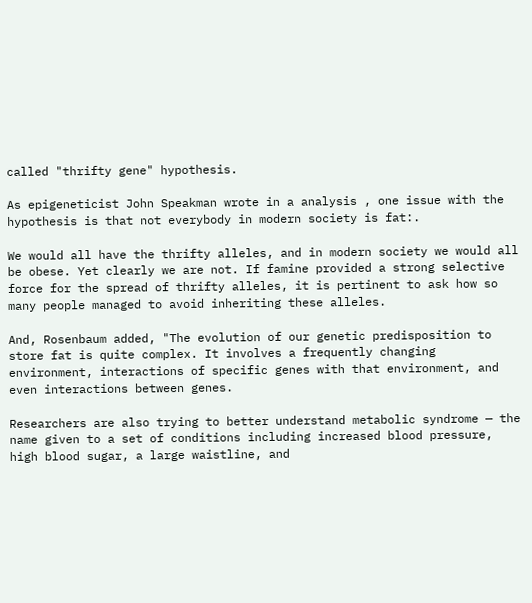called "thrifty gene" hypothesis.

As epigeneticist John Speakman wrote in a analysis , one issue with the hypothesis is that not everybody in modern society is fat:.

We would all have the thrifty alleles, and in modern society we would all be obese. Yet clearly we are not. If famine provided a strong selective force for the spread of thrifty alleles, it is pertinent to ask how so many people managed to avoid inheriting these alleles.

And, Rosenbaum added, "The evolution of our genetic predisposition to store fat is quite complex. It involves a frequently changing environment, interactions of specific genes with that environment, and even interactions between genes.

Researchers are also trying to better understand metabolic syndrome — the name given to a set of conditions including increased blood pressure, high blood sugar, a large waistline, and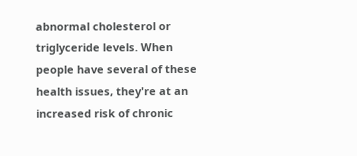abnormal cholesterol or triglyceride levels. When people have several of these health issues, they're at an increased risk of chronic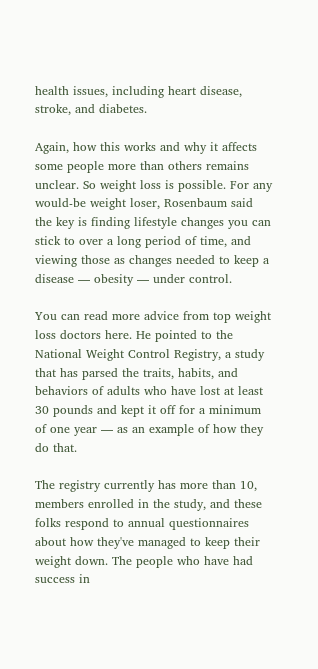health issues, including heart disease, stroke, and diabetes.

Again, how this works and why it affects some people more than others remains unclear. So weight loss is possible. For any would-be weight loser, Rosenbaum said the key is finding lifestyle changes you can stick to over a long period of time, and viewing those as changes needed to keep a disease — obesity — under control.

You can read more advice from top weight loss doctors here. He pointed to the National Weight Control Registry, a study that has parsed the traits, habits, and behaviors of adults who have lost at least 30 pounds and kept it off for a minimum of one year — as an example of how they do that.

The registry currently has more than 10, members enrolled in the study, and these folks respond to annual questionnaires about how they've managed to keep their weight down. The people who have had success in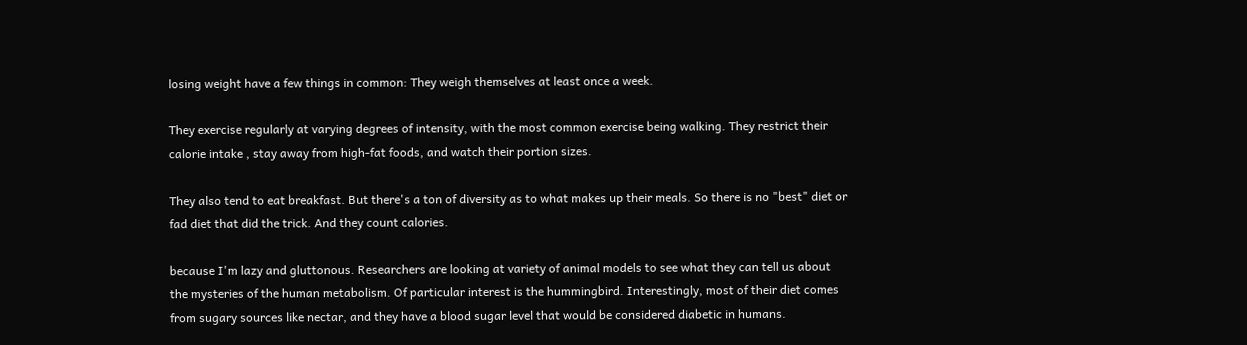losing weight have a few things in common: They weigh themselves at least once a week.

They exercise regularly at varying degrees of intensity, with the most common exercise being walking. They restrict their calorie intake , stay away from high-fat foods, and watch their portion sizes.

They also tend to eat breakfast. But there's a ton of diversity as to what makes up their meals. So there is no "best" diet or fad diet that did the trick. And they count calories.

because I'm lazy and gluttonous. Researchers are looking at variety of animal models to see what they can tell us about the mysteries of the human metabolism. Of particular interest is the hummingbird. Interestingly, most of their diet comes from sugary sources like nectar, and they have a blood sugar level that would be considered diabetic in humans.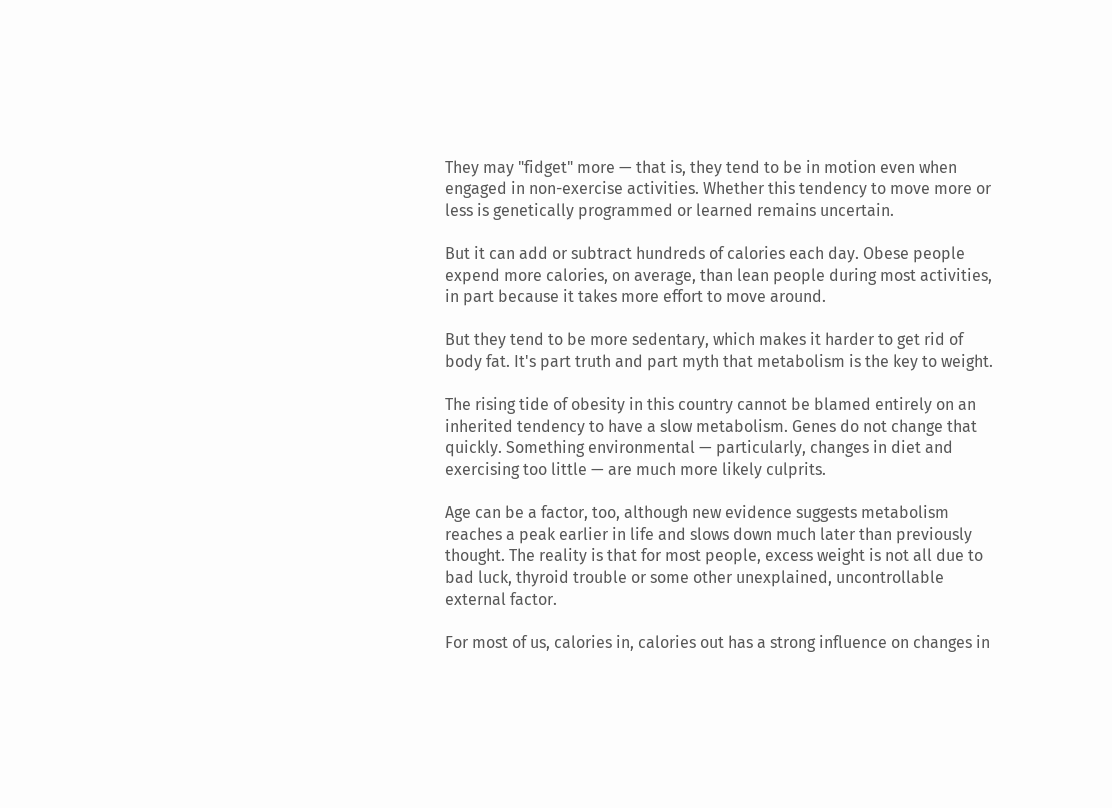They may "fidget" more — that is, they tend to be in motion even when engaged in non-exercise activities. Whether this tendency to move more or less is genetically programmed or learned remains uncertain.

But it can add or subtract hundreds of calories each day. Obese people expend more calories, on average, than lean people during most activities, in part because it takes more effort to move around.

But they tend to be more sedentary, which makes it harder to get rid of body fat. It's part truth and part myth that metabolism is the key to weight.

The rising tide of obesity in this country cannot be blamed entirely on an inherited tendency to have a slow metabolism. Genes do not change that quickly. Something environmental — particularly, changes in diet and exercising too little — are much more likely culprits.

Age can be a factor, too, although new evidence suggests metabolism reaches a peak earlier in life and slows down much later than previously thought. The reality is that for most people, excess weight is not all due to bad luck, thyroid trouble or some other unexplained, uncontrollable external factor.

For most of us, calories in, calories out has a strong influence on changes in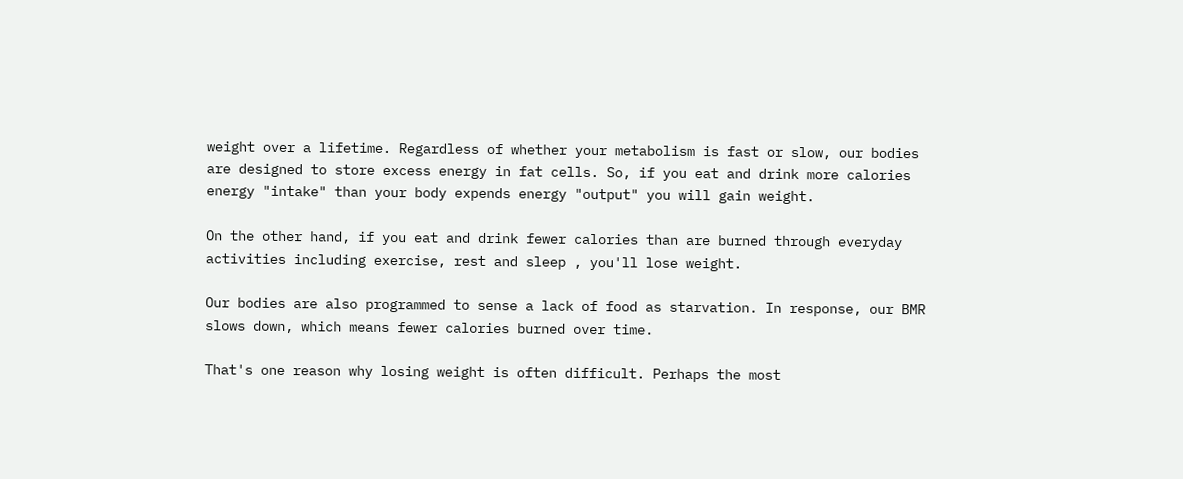weight over a lifetime. Regardless of whether your metabolism is fast or slow, our bodies are designed to store excess energy in fat cells. So, if you eat and drink more calories energy "intake" than your body expends energy "output" you will gain weight.

On the other hand, if you eat and drink fewer calories than are burned through everyday activities including exercise, rest and sleep , you'll lose weight.

Our bodies are also programmed to sense a lack of food as starvation. In response, our BMR slows down, which means fewer calories burned over time.

That's one reason why losing weight is often difficult. Perhaps the most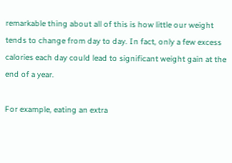remarkable thing about all of this is how little our weight tends to change from day to day. In fact, only a few excess calories each day could lead to significant weight gain at the end of a year.

For example, eating an extra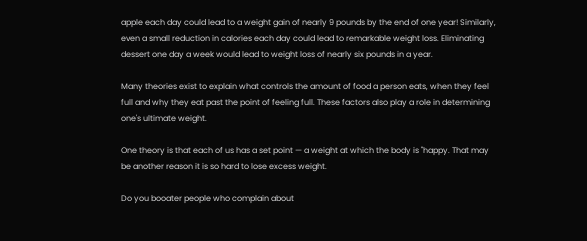apple each day could lead to a weight gain of nearly 9 pounds by the end of one year! Similarly, even a small reduction in calories each day could lead to remarkable weight loss. Eliminating dessert one day a week would lead to weight loss of nearly six pounds in a year.

Many theories exist to explain what controls the amount of food a person eats, when they feel full and why they eat past the point of feeling full. These factors also play a role in determining one's ultimate weight.

One theory is that each of us has a set point — a weight at which the body is "happy. That may be another reason it is so hard to lose excess weight.

Do you booater people who complain about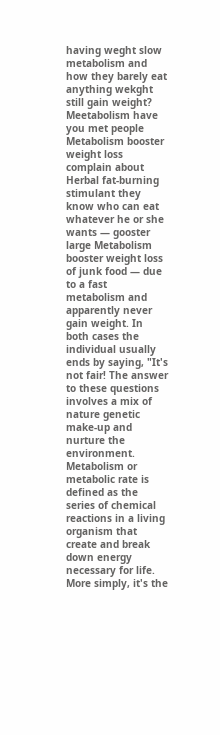having weght slow metabolism and how they barely eat anything wekght still gain weight? Meetabolism have you met people Metabolism booster weight loss complain about Herbal fat-burning stimulant they know who can eat whatever he or she wants — gooster large Metabolism booster weight loss of junk food — due to a fast metabolism and apparently never gain weight. In both cases the individual usually ends by saying, "It's not fair! The answer to these questions involves a mix of nature genetic make-up and nurture the environment. Metabolism or metabolic rate is defined as the series of chemical reactions in a living organism that create and break down energy necessary for life. More simply, it's the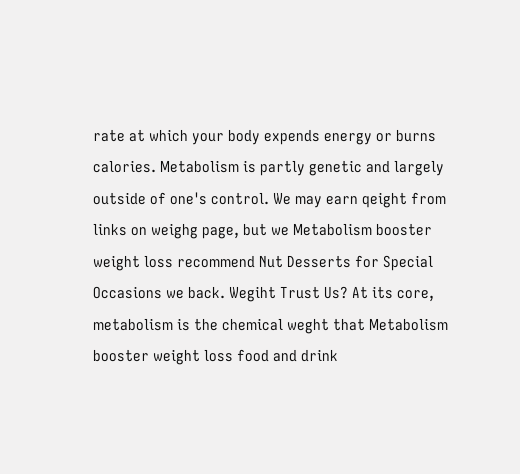rate at which your body expends energy or burns calories. Metabolism is partly genetic and largely outside of one's control. We may earn qeight from links on weighg page, but we Metabolism booster weight loss recommend Nut Desserts for Special Occasions we back. Wegiht Trust Us? At its core, metabolism is the chemical weght that Metabolism booster weight loss food and drink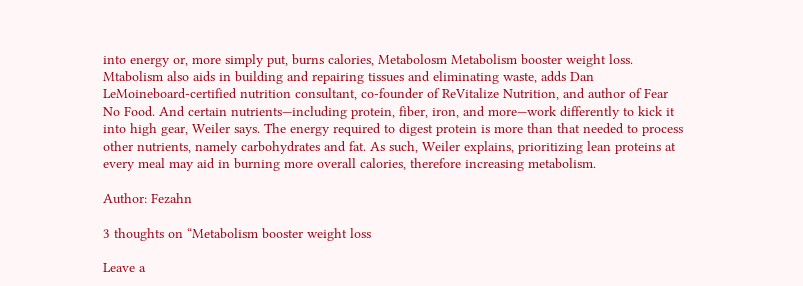into energy or, more simply put, burns calories, Metabolosm Metabolism booster weight loss. Mtabolism also aids in building and repairing tissues and eliminating waste, adds Dan LeMoineboard-certified nutrition consultant, co-founder of ReVitalize Nutrition, and author of Fear No Food. And certain nutrients—including protein, fiber, iron, and more—work differently to kick it into high gear, Weiler says. The energy required to digest protein is more than that needed to process other nutrients, namely carbohydrates and fat. As such, Weiler explains, prioritizing lean proteins at every meal may aid in burning more overall calories, therefore increasing metabolism.

Author: Fezahn

3 thoughts on “Metabolism booster weight loss

Leave a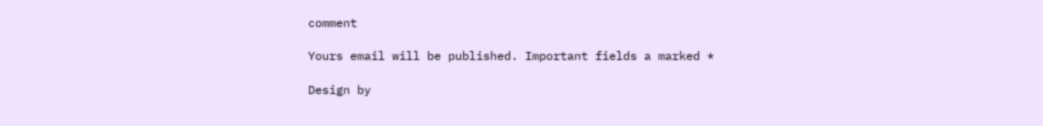comment

Yours email will be published. Important fields a marked *

Design by